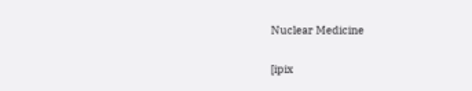Nuclear Medicine

[ipix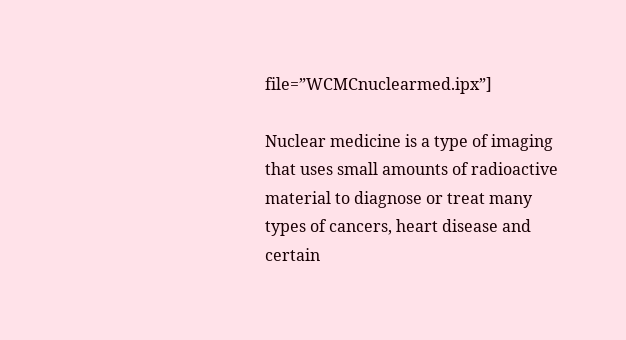file=”WCMCnuclearmed.ipx”]

Nuclear medicine is a type of imaging that uses small amounts of radioactive material to diagnose or treat many types of cancers, heart disease and certain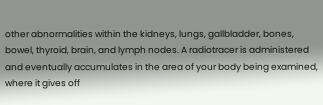other abnormalities within the kidneys, lungs, gallbladder, bones, bowel, thyroid, brain, and lymph nodes. A radiotracer is administered and eventually accumulates in the area of your body being examined, where it gives off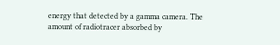energy that detected by a gamma camera. The amount of radiotracer absorbed by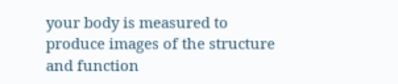your body is measured to produce images of the structure and function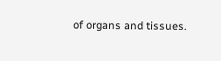of organs and tissues.